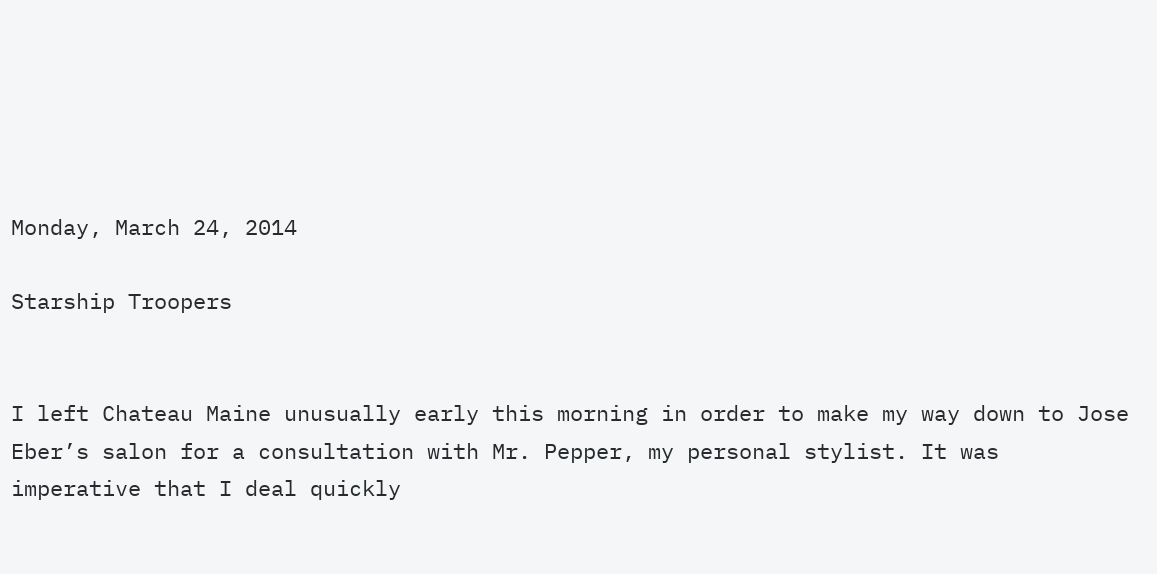Monday, March 24, 2014

Starship Troopers


I left Chateau Maine unusually early this morning in order to make my way down to Jose Eber’s salon for a consultation with Mr. Pepper, my personal stylist. It was imperative that I deal quickly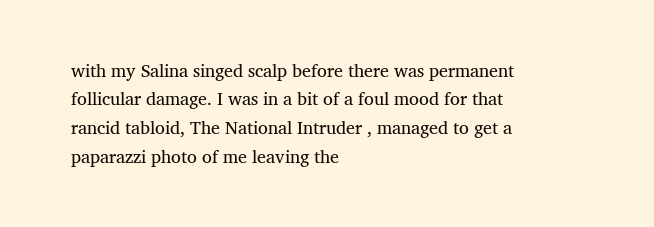with my Salina singed scalp before there was permanent follicular damage. I was in a bit of a foul mood for that rancid tabloid, The National Intruder , managed to get a paparazzi photo of me leaving the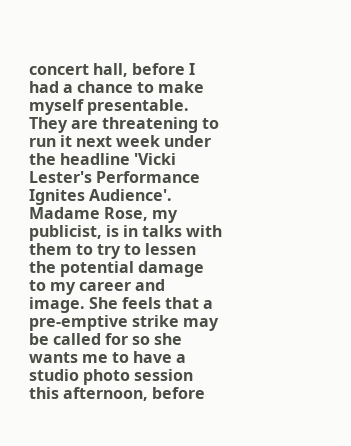concert hall, before I had a chance to make myself presentable. They are threatening to run it next week under the headline 'Vicki Lester's Performance Ignites Audience'. Madame Rose, my publicist, is in talks with them to try to lessen the potential damage to my career and image. She feels that a pre-emptive strike may be called for so she wants me to have a studio photo session this afternoon, before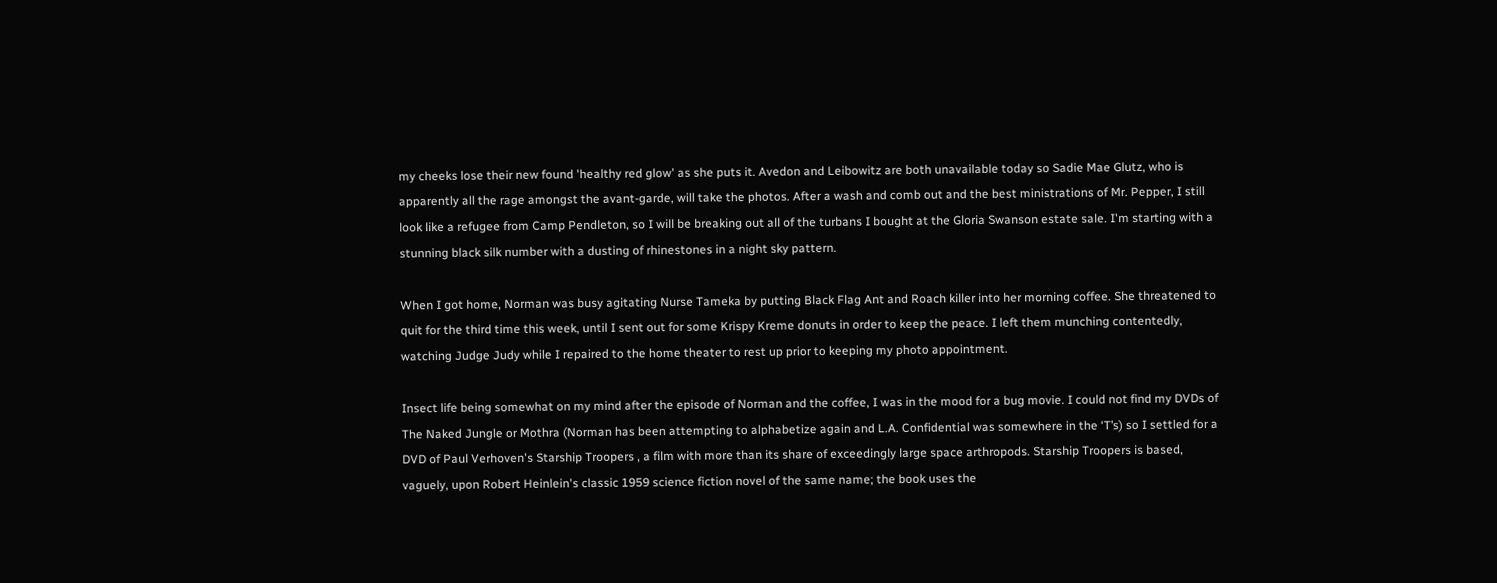my cheeks lose their new found 'healthy red glow' as she puts it. Avedon and Leibowitz are both unavailable today so Sadie Mae Glutz, who is apparently all the rage amongst the avant-garde, will take the photos. After a wash and comb out and the best ministrations of Mr. Pepper, I still look like a refugee from Camp Pendleton, so I will be breaking out all of the turbans I bought at the Gloria Swanson estate sale. I'm starting with a stunning black silk number with a dusting of rhinestones in a night sky pattern.

When I got home, Norman was busy agitating Nurse Tameka by putting Black Flag Ant and Roach killer into her morning coffee. She threatened to quit for the third time this week, until I sent out for some Krispy Kreme donuts in order to keep the peace. I left them munching contentedly, watching Judge Judy while I repaired to the home theater to rest up prior to keeping my photo appointment.

Insect life being somewhat on my mind after the episode of Norman and the coffee, I was in the mood for a bug movie. I could not find my DVDs of The Naked Jungle or Mothra (Norman has been attempting to alphabetize again and L.A. Confidential was somewhere in the ‘T’s) so I settled for a DVD of Paul Verhoven's Starship Troopers , a film with more than its share of exceedingly large space arthropods. Starship Troopers is based, vaguely, upon Robert Heinlein's classic 1959 science fiction novel of the same name; the book uses the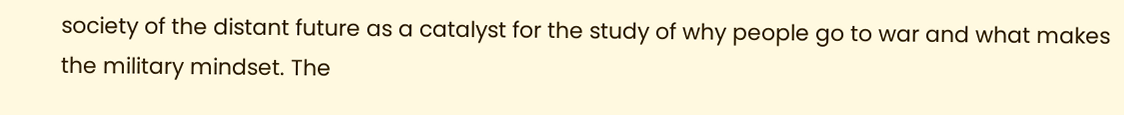society of the distant future as a catalyst for the study of why people go to war and what makes the military mindset. The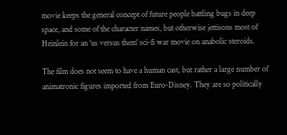movie keeps the general concept of future people battling bugs in deep space, and some of the character names, but otherwise jettisons most of Heinlein for an 'us versus them' sci-fi war movie on anabolic steroids.

The film does not seem to have a human cast, but rather a large number of animatronic figures imported from Euro-Disney. They are so politically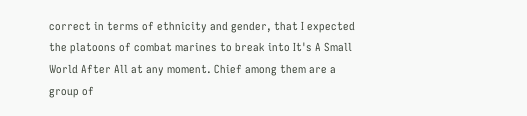correct in terms of ethnicity and gender, that I expected the platoons of combat marines to break into It's A Small World After All at any moment. Chief among them are a group of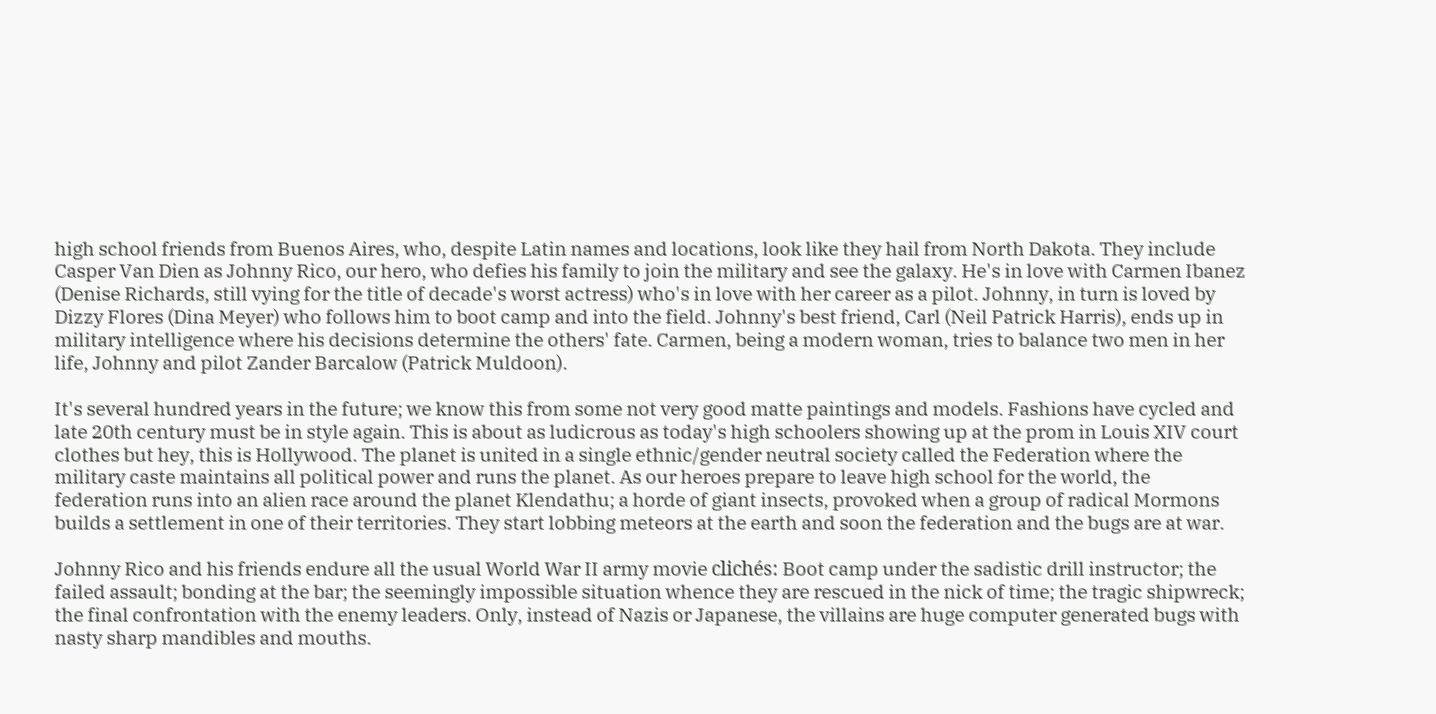high school friends from Buenos Aires, who, despite Latin names and locations, look like they hail from North Dakota. They include Casper Van Dien as Johnny Rico, our hero, who defies his family to join the military and see the galaxy. He's in love with Carmen Ibanez (Denise Richards, still vying for the title of decade's worst actress) who's in love with her career as a pilot. Johnny, in turn is loved by Dizzy Flores (Dina Meyer) who follows him to boot camp and into the field. Johnny's best friend, Carl (Neil Patrick Harris), ends up in military intelligence where his decisions determine the others' fate. Carmen, being a modern woman, tries to balance two men in her life, Johnny and pilot Zander Barcalow (Patrick Muldoon).

It's several hundred years in the future; we know this from some not very good matte paintings and models. Fashions have cycled and late 20th century must be in style again. This is about as ludicrous as today's high schoolers showing up at the prom in Louis XIV court clothes but hey, this is Hollywood. The planet is united in a single ethnic/gender neutral society called the Federation where the military caste maintains all political power and runs the planet. As our heroes prepare to leave high school for the world, the federation runs into an alien race around the planet Klendathu; a horde of giant insects, provoked when a group of radical Mormons builds a settlement in one of their territories. They start lobbing meteors at the earth and soon the federation and the bugs are at war.

Johnny Rico and his friends endure all the usual World War II army movie clichés: Boot camp under the sadistic drill instructor; the failed assault; bonding at the bar; the seemingly impossible situation whence they are rescued in the nick of time; the tragic shipwreck; the final confrontation with the enemy leaders. Only, instead of Nazis or Japanese, the villains are huge computer generated bugs with nasty sharp mandibles and mouths.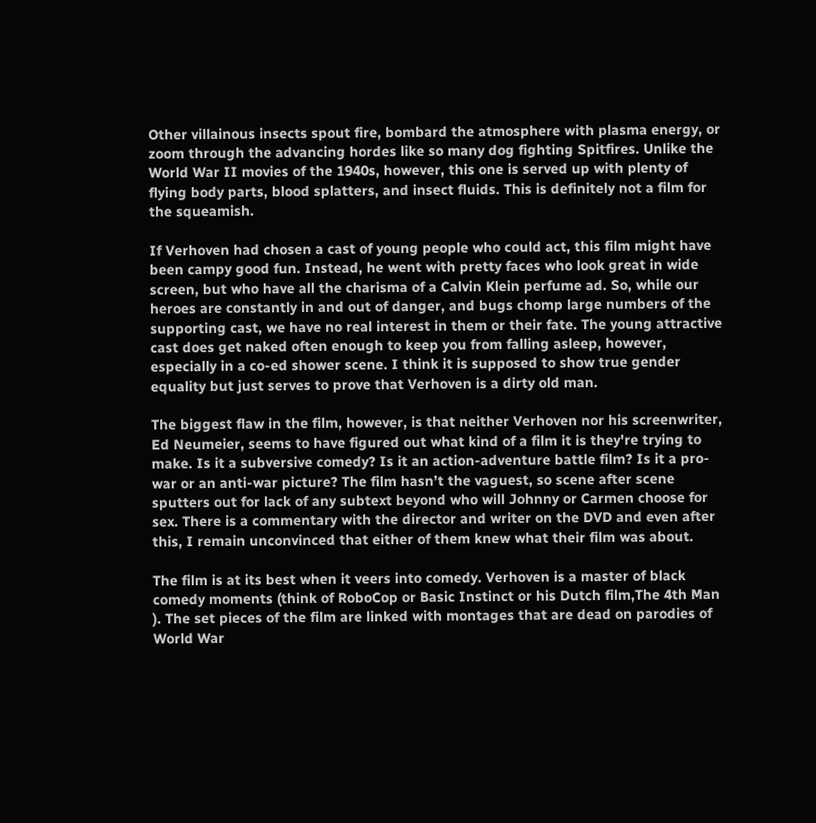Other villainous insects spout fire, bombard the atmosphere with plasma energy, or zoom through the advancing hordes like so many dog fighting Spitfires. Unlike the World War II movies of the 1940s, however, this one is served up with plenty of flying body parts, blood splatters, and insect fluids. This is definitely not a film for the squeamish.

If Verhoven had chosen a cast of young people who could act, this film might have been campy good fun. Instead, he went with pretty faces who look great in wide screen, but who have all the charisma of a Calvin Klein perfume ad. So, while our heroes are constantly in and out of danger, and bugs chomp large numbers of the supporting cast, we have no real interest in them or their fate. The young attractive cast does get naked often enough to keep you from falling asleep, however, especially in a co-ed shower scene. I think it is supposed to show true gender equality but just serves to prove that Verhoven is a dirty old man.

The biggest flaw in the film, however, is that neither Verhoven nor his screenwriter, Ed Neumeier, seems to have figured out what kind of a film it is they're trying to make. Is it a subversive comedy? Is it an action-adventure battle film? Is it a pro-war or an anti-war picture? The film hasn’t the vaguest, so scene after scene sputters out for lack of any subtext beyond who will Johnny or Carmen choose for sex. There is a commentary with the director and writer on the DVD and even after this, I remain unconvinced that either of them knew what their film was about.

The film is at its best when it veers into comedy. Verhoven is a master of black comedy moments (think of RoboCop or Basic Instinct or his Dutch film,The 4th Man ). The set pieces of the film are linked with montages that are dead on parodies of World War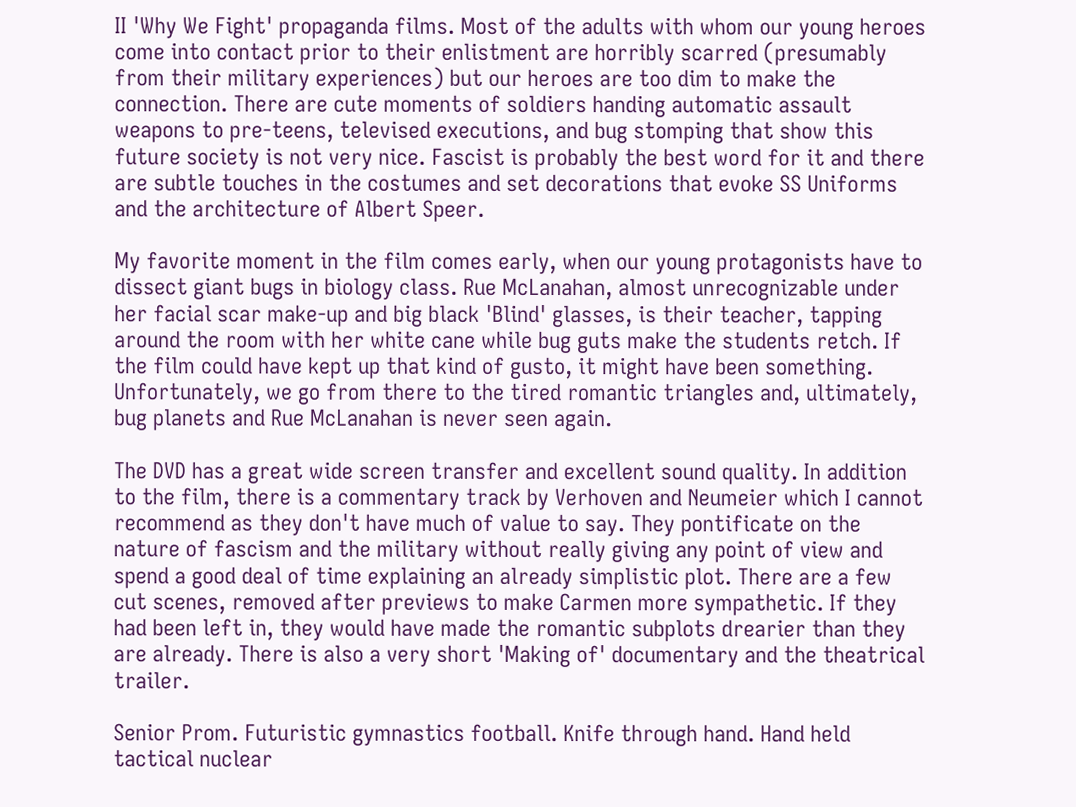II 'Why We Fight' propaganda films. Most of the adults with whom our young heroes come into contact prior to their enlistment are horribly scarred (presumably from their military experiences) but our heroes are too dim to make the connection. There are cute moments of soldiers handing automatic assault weapons to pre-teens, televised executions, and bug stomping that show this future society is not very nice. Fascist is probably the best word for it and there are subtle touches in the costumes and set decorations that evoke SS Uniforms and the architecture of Albert Speer.

My favorite moment in the film comes early, when our young protagonists have to dissect giant bugs in biology class. Rue McLanahan, almost unrecognizable under her facial scar make-up and big black 'Blind' glasses, is their teacher, tapping around the room with her white cane while bug guts make the students retch. If the film could have kept up that kind of gusto, it might have been something. Unfortunately, we go from there to the tired romantic triangles and, ultimately, bug planets and Rue McLanahan is never seen again.

The DVD has a great wide screen transfer and excellent sound quality. In addition to the film, there is a commentary track by Verhoven and Neumeier which I cannot recommend as they don't have much of value to say. They pontificate on the nature of fascism and the military without really giving any point of view and spend a good deal of time explaining an already simplistic plot. There are a few cut scenes, removed after previews to make Carmen more sympathetic. If they had been left in, they would have made the romantic subplots drearier than they are already. There is also a very short 'Making of' documentary and the theatrical trailer.

Senior Prom. Futuristic gymnastics football. Knife through hand. Hand held tactical nuclear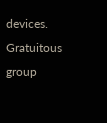devices. Gratuitous group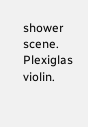shower scene. Plexiglas violin.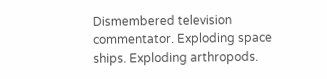Dismembered television commentator. Exploding space ships. Exploding arthropods.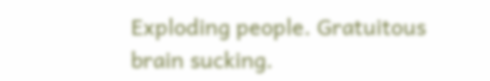Exploding people. Gratuitous brain sucking.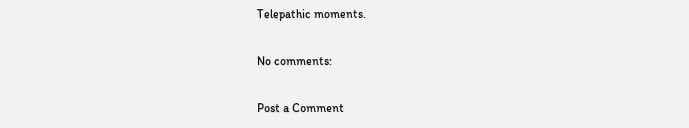Telepathic moments.

No comments:

Post a Comment